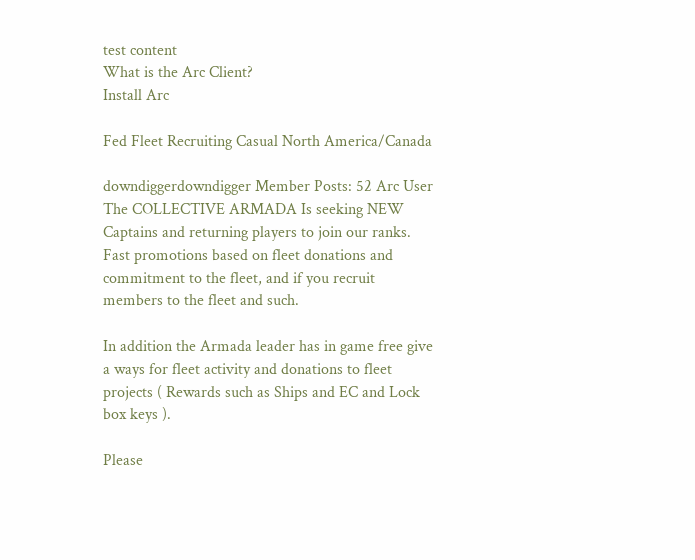test content
What is the Arc Client?
Install Arc

Fed Fleet Recruiting Casual North America/Canada

downdiggerdowndigger Member Posts: 52 Arc User
The COLLECTIVE ARMADA Is seeking NEW Captains and returning players to join our ranks.
Fast promotions based on fleet donations and commitment to the fleet, and if you recruit members to the fleet and such.

In addition the Armada leader has in game free give a ways for fleet activity and donations to fleet projects ( Rewards such as Ships and EC and Lock box keys ).

Please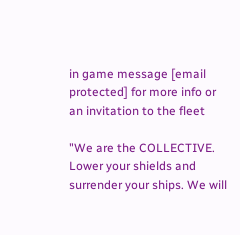in game message [email protected] for more info or an invitation to the fleet

"We are the COLLECTIVE. Lower your shields and surrender your ships. We will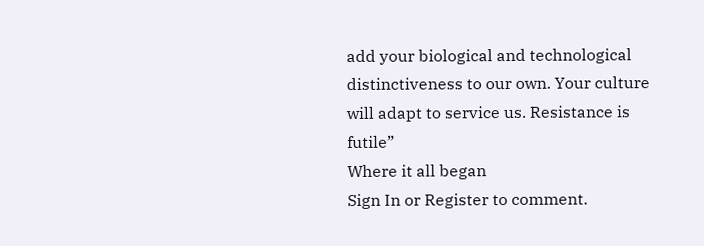add your biological and technological distinctiveness to our own. Your culture will adapt to service us. Resistance is futile”
Where it all began
Sign In or Register to comment.